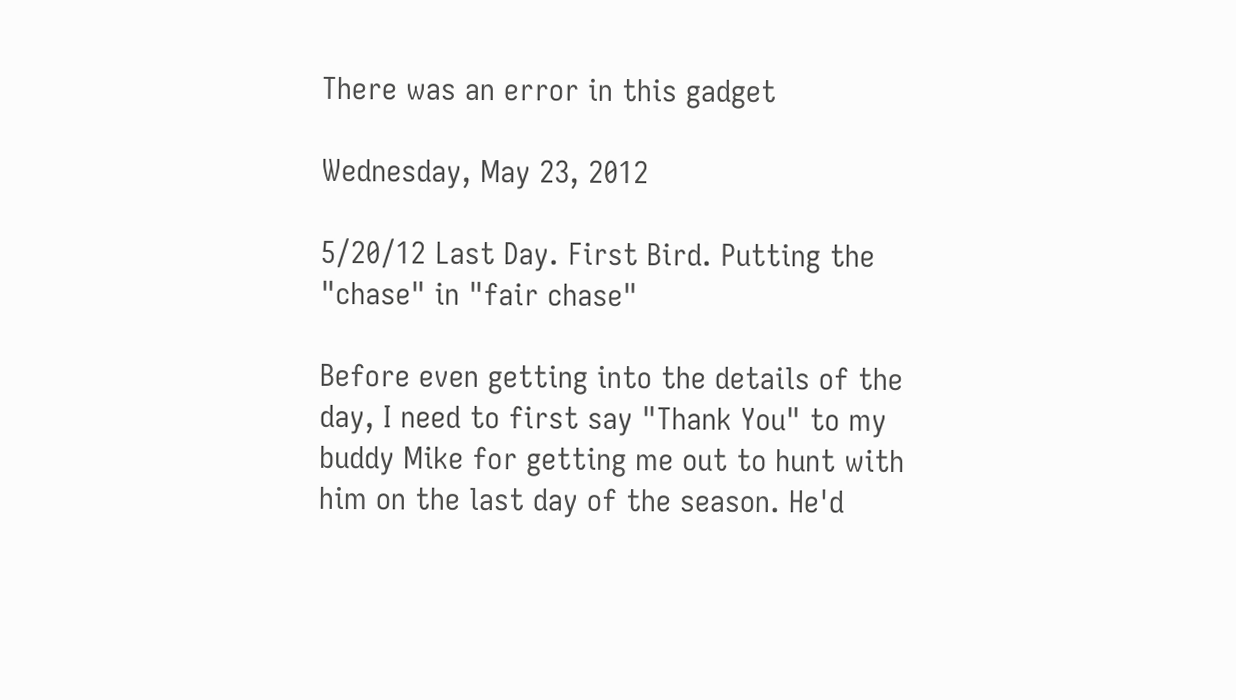There was an error in this gadget

Wednesday, May 23, 2012

5/20/12 Last Day. First Bird. Putting the "chase" in "fair chase"

Before even getting into the details of the day, I need to first say "Thank You" to my buddy Mike for getting me out to hunt with him on the last day of the season. He'd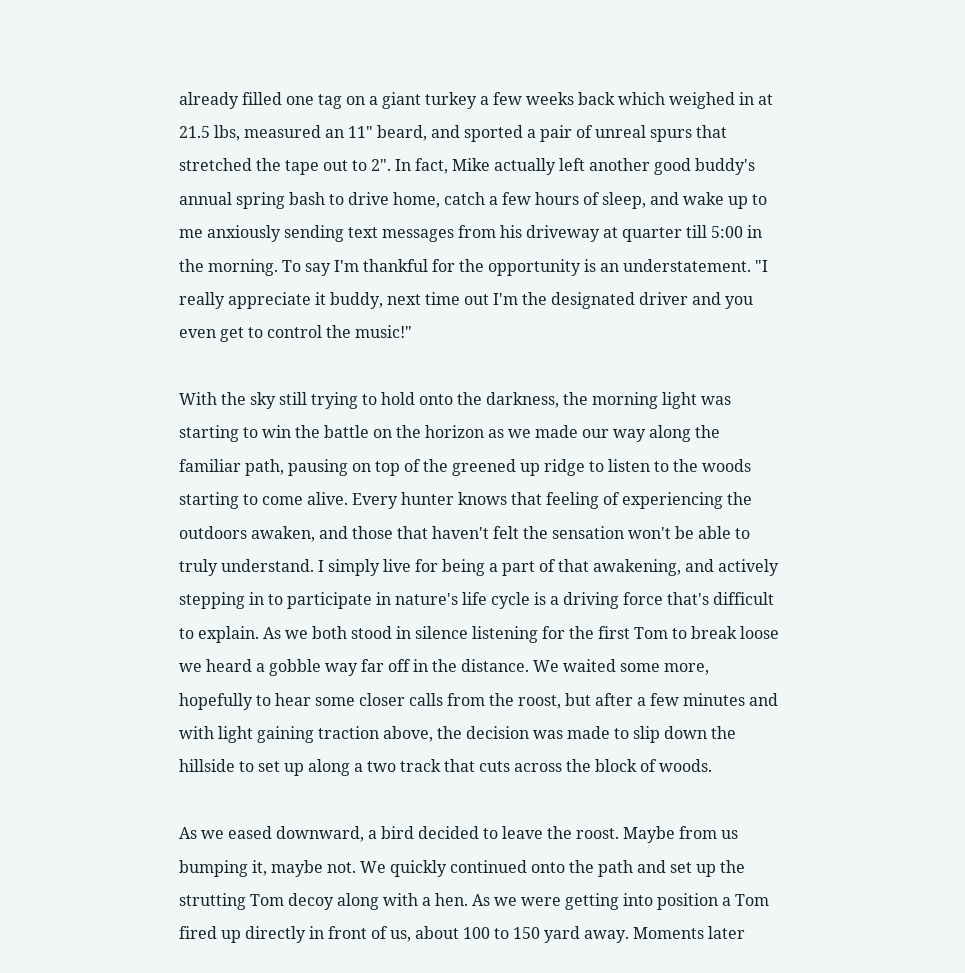already filled one tag on a giant turkey a few weeks back which weighed in at 21.5 lbs, measured an 11" beard, and sported a pair of unreal spurs that stretched the tape out to 2". In fact, Mike actually left another good buddy's annual spring bash to drive home, catch a few hours of sleep, and wake up to me anxiously sending text messages from his driveway at quarter till 5:00 in the morning. To say I'm thankful for the opportunity is an understatement. "I really appreciate it buddy, next time out I'm the designated driver and you even get to control the music!"

With the sky still trying to hold onto the darkness, the morning light was starting to win the battle on the horizon as we made our way along the familiar path, pausing on top of the greened up ridge to listen to the woods starting to come alive. Every hunter knows that feeling of experiencing the outdoors awaken, and those that haven't felt the sensation won't be able to truly understand. I simply live for being a part of that awakening, and actively stepping in to participate in nature's life cycle is a driving force that's difficult to explain. As we both stood in silence listening for the first Tom to break loose we heard a gobble way far off in the distance. We waited some more, hopefully to hear some closer calls from the roost, but after a few minutes and with light gaining traction above, the decision was made to slip down the hillside to set up along a two track that cuts across the block of woods.

As we eased downward, a bird decided to leave the roost. Maybe from us bumping it, maybe not. We quickly continued onto the path and set up the strutting Tom decoy along with a hen. As we were getting into position a Tom fired up directly in front of us, about 100 to 150 yard away. Moments later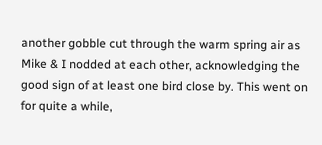another gobble cut through the warm spring air as Mike & I nodded at each other, acknowledging the good sign of at least one bird close by. This went on for quite a while,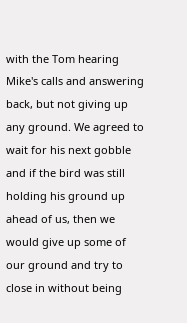with the Tom hearing Mike's calls and answering back, but not giving up any ground. We agreed to wait for his next gobble and if the bird was still holding his ground up ahead of us, then we would give up some of our ground and try to close in without being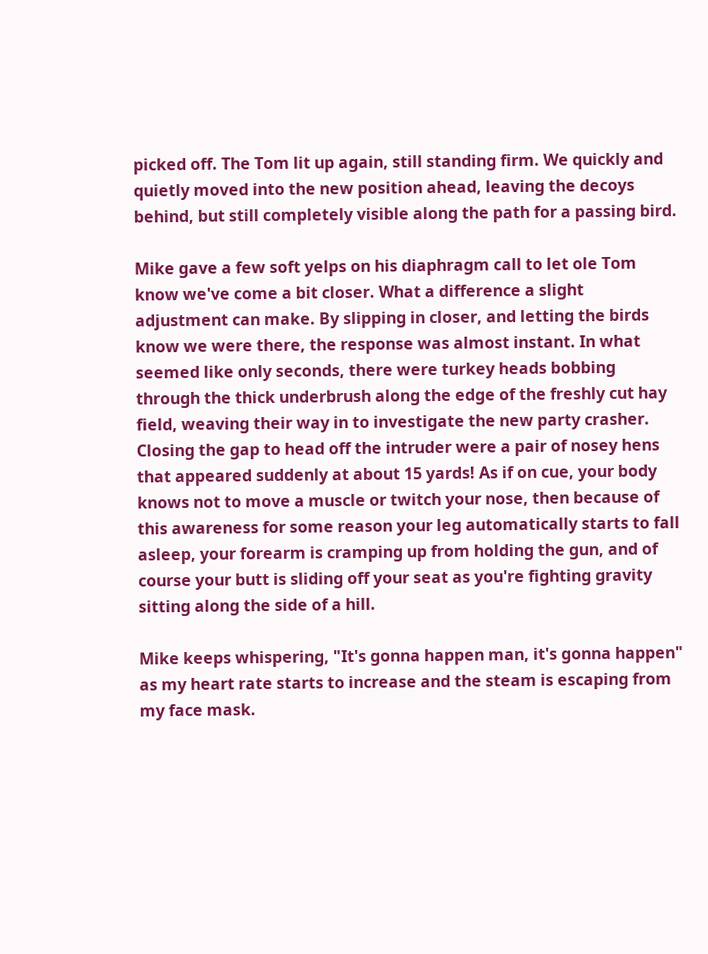picked off. The Tom lit up again, still standing firm. We quickly and quietly moved into the new position ahead, leaving the decoys behind, but still completely visible along the path for a passing bird.

Mike gave a few soft yelps on his diaphragm call to let ole Tom know we've come a bit closer. What a difference a slight adjustment can make. By slipping in closer, and letting the birds know we were there, the response was almost instant. In what seemed like only seconds, there were turkey heads bobbing through the thick underbrush along the edge of the freshly cut hay field, weaving their way in to investigate the new party crasher. Closing the gap to head off the intruder were a pair of nosey hens that appeared suddenly at about 15 yards! As if on cue, your body knows not to move a muscle or twitch your nose, then because of this awareness for some reason your leg automatically starts to fall asleep, your forearm is cramping up from holding the gun, and of course your butt is sliding off your seat as you're fighting gravity sitting along the side of a hill.

Mike keeps whispering, "It's gonna happen man, it's gonna happen" as my heart rate starts to increase and the steam is escaping from my face mask.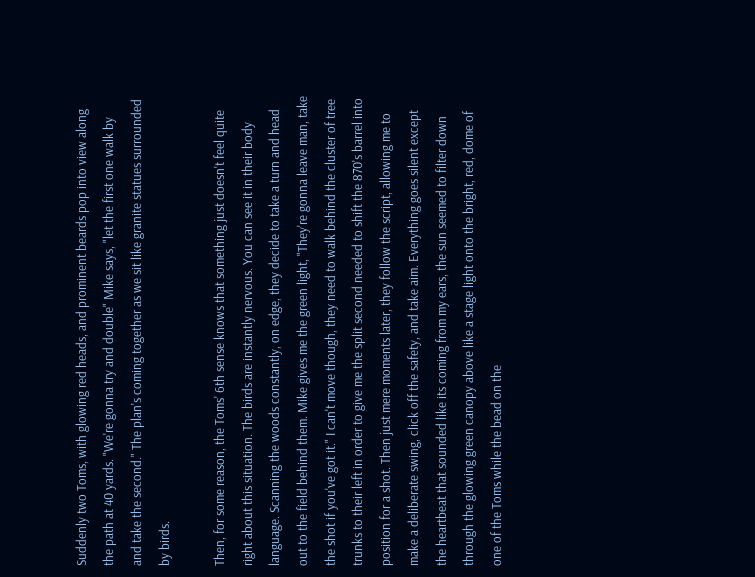Suddenly two Toms, with glowing red heads, and prominent beards pop into view along the path at 40 yards. "We're gonna try and double" Mike says, "let the first one walk by and take the second." The plan's coming together as we sit like granite statues surrounded by birds.

Then, for some reason, the Toms' 6th sense knows that something just doesn't feel quite right about this situation. The birds are instantly nervous. You can see it in their body language. Scanning the woods constantly, on edge, they decide to take a turn and head out to the field behind them. Mike gives me the green light, "They're gonna leave man, take the shot if you've got it." I can't move though, they need to walk behind the cluster of tree trunks to their left in order to give me the split second needed to shift the 870's barrel into position for a shot. Then just mere moments later, they follow the script, allowing me to make a deliberate swing, click off the safety, and take aim. Everything goes silent except the heartbeat that sounded like its coming from my ears, the sun seemed to filter down through the glowing green canopy above like a stage light onto the bright, red, dome of one of the Toms while the bead on the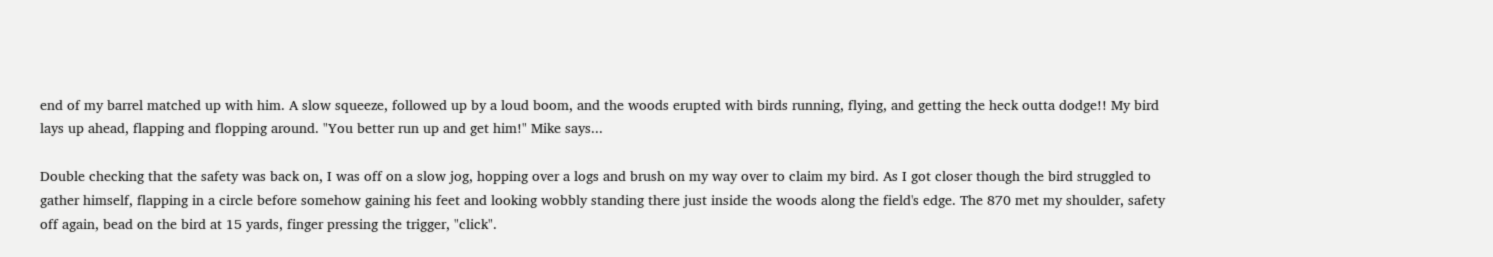end of my barrel matched up with him. A slow squeeze, followed up by a loud boom, and the woods erupted with birds running, flying, and getting the heck outta dodge!! My bird lays up ahead, flapping and flopping around. "You better run up and get him!" Mike says...

Double checking that the safety was back on, I was off on a slow jog, hopping over a logs and brush on my way over to claim my bird. As I got closer though the bird struggled to gather himself, flapping in a circle before somehow gaining his feet and looking wobbly standing there just inside the woods along the field's edge. The 870 met my shoulder, safety off again, bead on the bird at 15 yards, finger pressing the trigger, "click".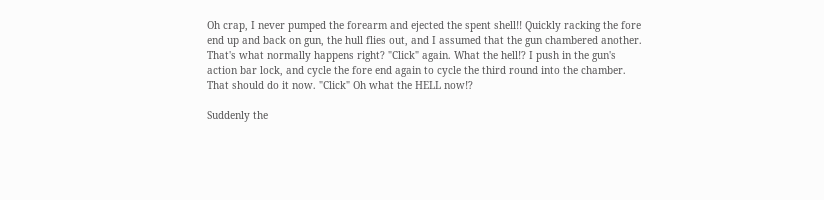Oh crap, I never pumped the forearm and ejected the spent shell!! Quickly racking the fore end up and back on gun, the hull flies out, and I assumed that the gun chambered another. That's what normally happens right? "Click" again. What the hell!? I push in the gun's action bar lock, and cycle the fore end again to cycle the third round into the chamber. That should do it now. "Click" Oh what the HELL now!?

Suddenly the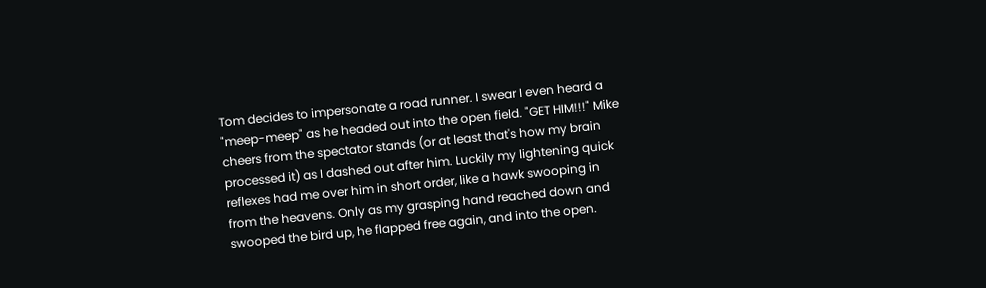Tom decides to impersonate a road runner. I swear I even heard a "meep-meep" as he headed out into the open field. "GET HIM!!!" Mike cheers from the spectator stands (or at least that's how my brain processed it) as I dashed out after him. Luckily my lightening quick reflexes had me over him in short order, like a hawk swooping in from the heavens. Only as my grasping hand reached down and swooped the bird up, he flapped free again, and into the open.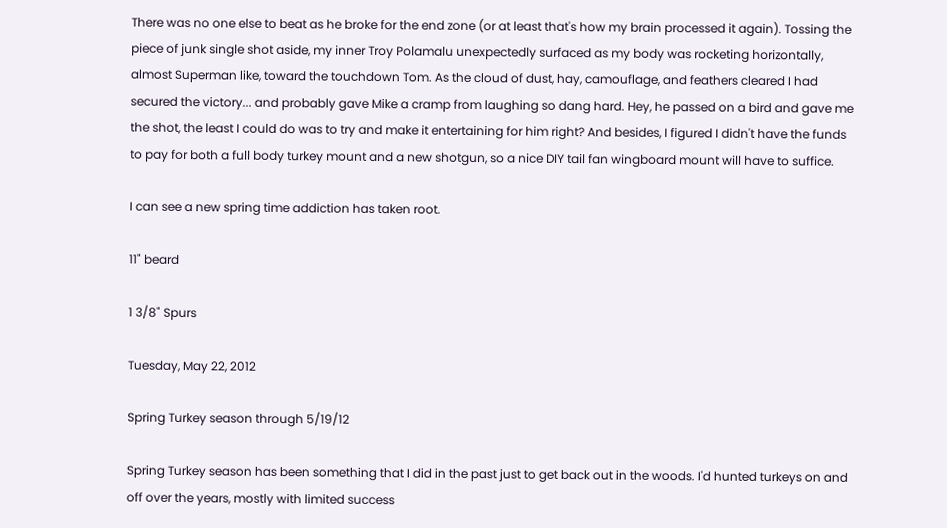There was no one else to beat as he broke for the end zone (or at least that's how my brain processed it again). Tossing the piece of junk single shot aside, my inner Troy Polamalu unexpectedly surfaced as my body was rocketing horizontally, almost Superman like, toward the touchdown Tom. As the cloud of dust, hay, camouflage, and feathers cleared I had secured the victory... and probably gave Mike a cramp from laughing so dang hard. Hey, he passed on a bird and gave me the shot, the least I could do was to try and make it entertaining for him right? And besides, I figured I didn't have the funds to pay for both a full body turkey mount and a new shotgun, so a nice DIY tail fan wingboard mount will have to suffice.

I can see a new spring time addiction has taken root.

11" beard

1 3/8" Spurs

Tuesday, May 22, 2012

Spring Turkey season through 5/19/12

Spring Turkey season has been something that I did in the past just to get back out in the woods. I'd hunted turkeys on and off over the years, mostly with limited success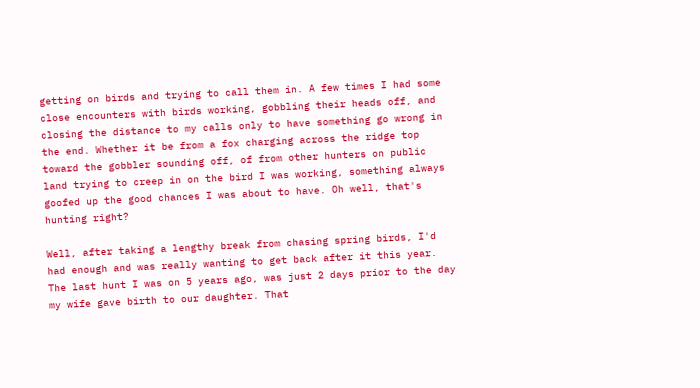getting on birds and trying to call them in. A few times I had some close encounters with birds working, gobbling their heads off, and closing the distance to my calls only to have something go wrong in the end. Whether it be from a fox charging across the ridge top toward the gobbler sounding off, of from other hunters on public land trying to creep in on the bird I was working, something always goofed up the good chances I was about to have. Oh well, that's hunting right?

Well, after taking a lengthy break from chasing spring birds, I'd had enough and was really wanting to get back after it this year. The last hunt I was on 5 years ago, was just 2 days prior to the day my wife gave birth to our daughter. That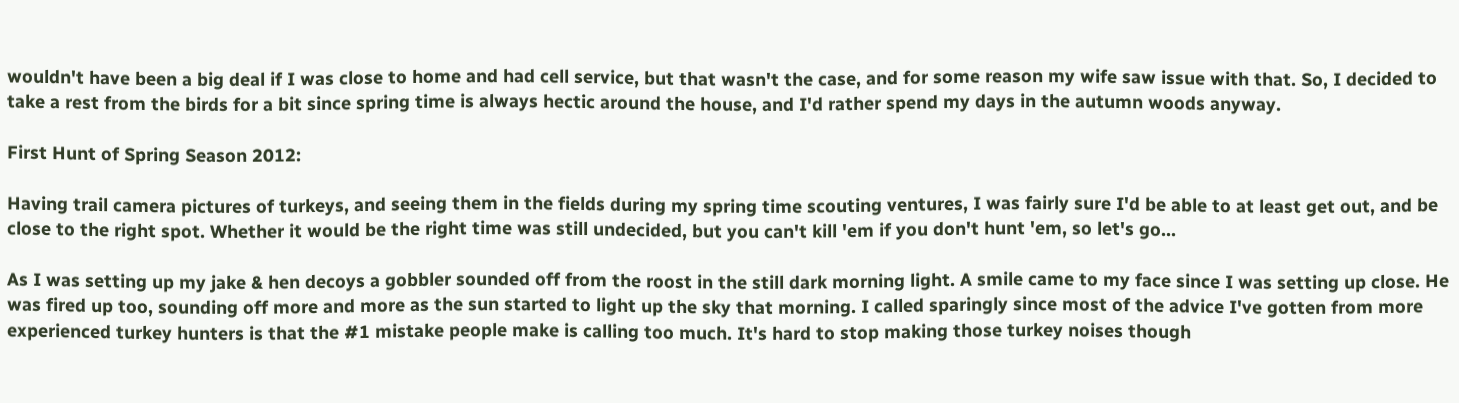wouldn't have been a big deal if I was close to home and had cell service, but that wasn't the case, and for some reason my wife saw issue with that. So, I decided to take a rest from the birds for a bit since spring time is always hectic around the house, and I'd rather spend my days in the autumn woods anyway.

First Hunt of Spring Season 2012:

Having trail camera pictures of turkeys, and seeing them in the fields during my spring time scouting ventures, I was fairly sure I'd be able to at least get out, and be close to the right spot. Whether it would be the right time was still undecided, but you can't kill 'em if you don't hunt 'em, so let's go...

As I was setting up my jake & hen decoys a gobbler sounded off from the roost in the still dark morning light. A smile came to my face since I was setting up close. He was fired up too, sounding off more and more as the sun started to light up the sky that morning. I called sparingly since most of the advice I've gotten from more experienced turkey hunters is that the #1 mistake people make is calling too much. It's hard to stop making those turkey noises though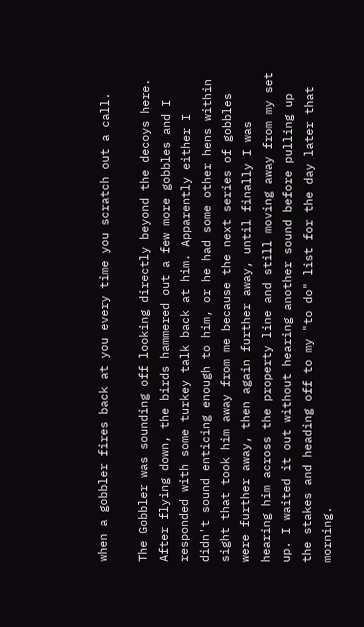when a gobbler fires back at you every time you scratch out a call.

The Gobbler was sounding off looking directly beyond the decoys here.
After flying down, the birds hammered out a few more gobbles and I responded with some turkey talk back at him. Apparently either I didn't sound enticing enough to him, or he had some other hens within sight that took him away from me because the next series of gobbles were further away, then again further away, until finally I was hearing him across the property line and still moving away from my set up. I waited it out without hearing another sound before pulling up the stakes and heading off to my "to do" list for the day later that morning.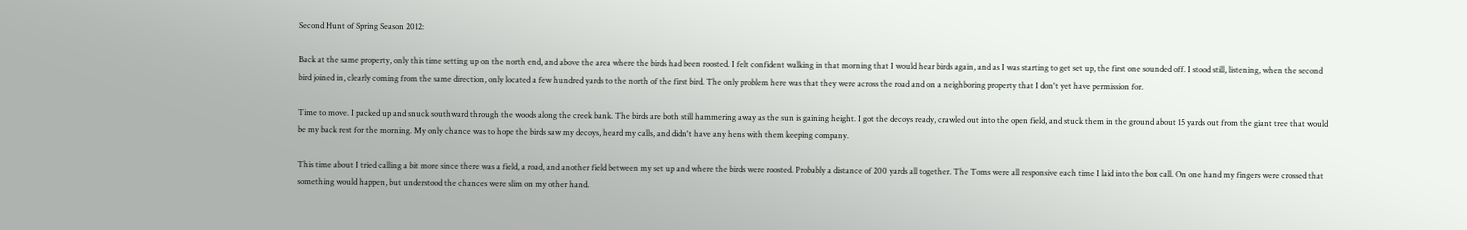Second Hunt of Spring Season 2012:

Back at the same property, only this time setting up on the north end, and above the area where the birds had been roosted. I felt confident walking in that morning that I would hear birds again, and as I was starting to get set up, the first one sounded off. I stood still, listening, when the second bird joined in, clearly coming from the same direction, only located a few hundred yards to the north of the first bird. The only problem here was that they were across the road and on a neighboring property that I don't yet have permission for.

Time to move. I packed up and snuck southward through the woods along the creek bank. The birds are both still hammering away as the sun is gaining height. I got the decoys ready, crawled out into the open field, and stuck them in the ground about 15 yards out from the giant tree that would be my back rest for the morning. My only chance was to hope the birds saw my decoys, heard my calls, and didn't have any hens with them keeping company.

This time about I tried calling a bit more since there was a field, a road, and another field between my set up and where the birds were roosted. Probably a distance of 200 yards all together. The Toms were all responsive each time I laid into the box call. On one hand my fingers were crossed that something would happen, but understood the chances were slim on my other hand.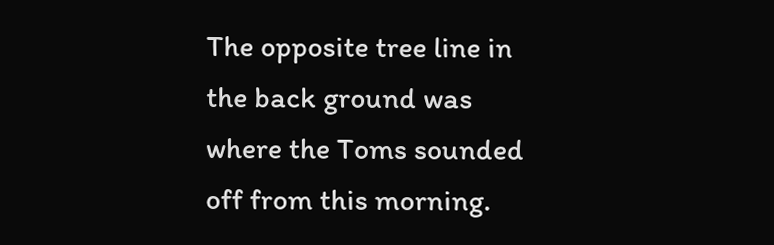The opposite tree line in the back ground was where the Toms sounded off from this morning.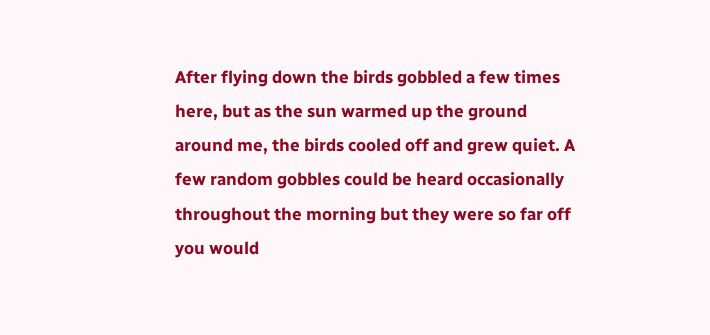After flying down the birds gobbled a few times here, but as the sun warmed up the ground around me, the birds cooled off and grew quiet. A few random gobbles could be heard occasionally throughout the morning but they were so far off you would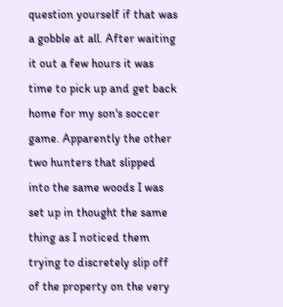question yourself if that was a gobble at all. After waiting it out a few hours it was time to pick up and get back home for my son's soccer game. Apparently the other two hunters that slipped into the same woods I was set up in thought the same thing as I noticed them trying to discretely slip off of the property on the very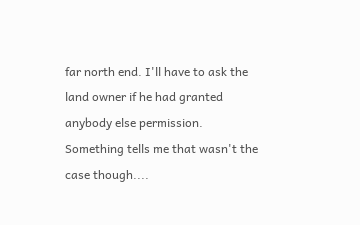far north end. I'll have to ask the land owner if he had granted anybody else permission. Something tells me that wasn't the case though....